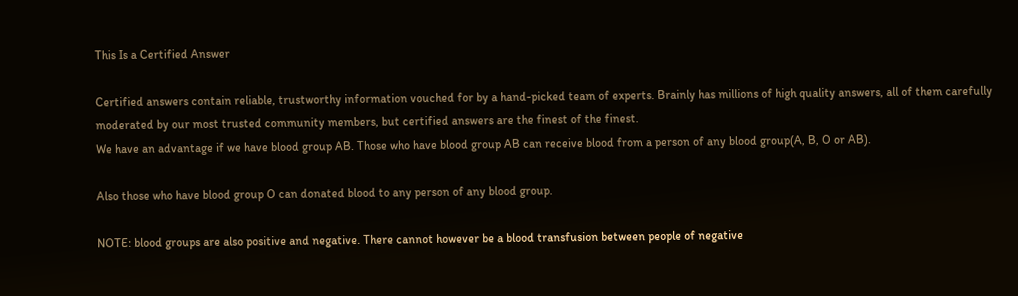This Is a Certified Answer

Certified answers contain reliable, trustworthy information vouched for by a hand-picked team of experts. Brainly has millions of high quality answers, all of them carefully moderated by our most trusted community members, but certified answers are the finest of the finest.
We have an advantage if we have blood group AB. Those who have blood group AB can receive blood from a person of any blood group(A, B, O or AB).

Also those who have blood group O can donated blood to any person of any blood group.

NOTE: blood groups are also positive and negative. There cannot however be a blood transfusion between people of negative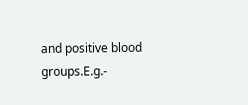and positive blood groups.E.g.-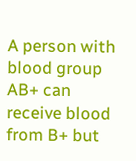A person with blood group AB+ can receive blood from B+ but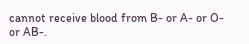cannot receive blood from B- or A- or O- or AB-.